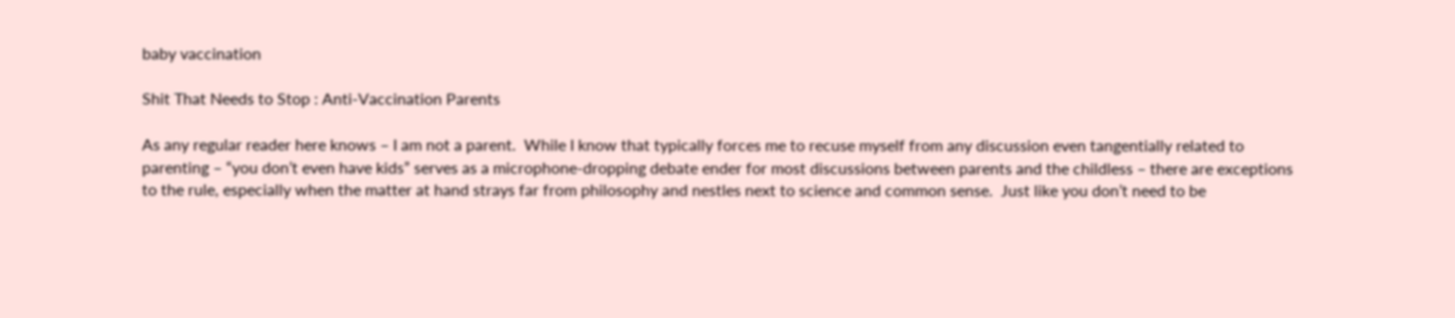baby vaccination

Shit That Needs to Stop : Anti-Vaccination Parents

As any regular reader here knows – I am not a parent.  While I know that typically forces me to recuse myself from any discussion even tangentially related to parenting – “you don’t even have kids” serves as a microphone-dropping debate ender for most discussions between parents and the childless – there are exceptions to the rule, especially when the matter at hand strays far from philosophy and nestles next to science and common sense.  Just like you don’t need to be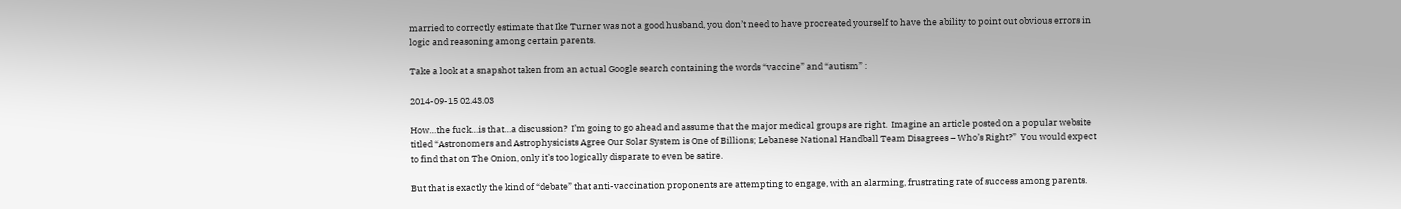married to correctly estimate that Ike Turner was not a good husband, you don’t need to have procreated yourself to have the ability to point out obvious errors in logic and reasoning among certain parents.

Take a look at a snapshot taken from an actual Google search containing the words “vaccine” and “autism” :

2014-09-15 02.43.03

How…the fuck…is that…a discussion?  I’m going to go ahead and assume that the major medical groups are right.  Imagine an article posted on a popular website titled “Astronomers and Astrophysicists Agree Our Solar System is One of Billions; Lebanese National Handball Team Disagrees – Who’s Right?”  You would expect to find that on The Onion, only it’s too logically disparate to even be satire.

But that is exactly the kind of “debate” that anti-vaccination proponents are attempting to engage, with an alarming, frustrating rate of success among parents.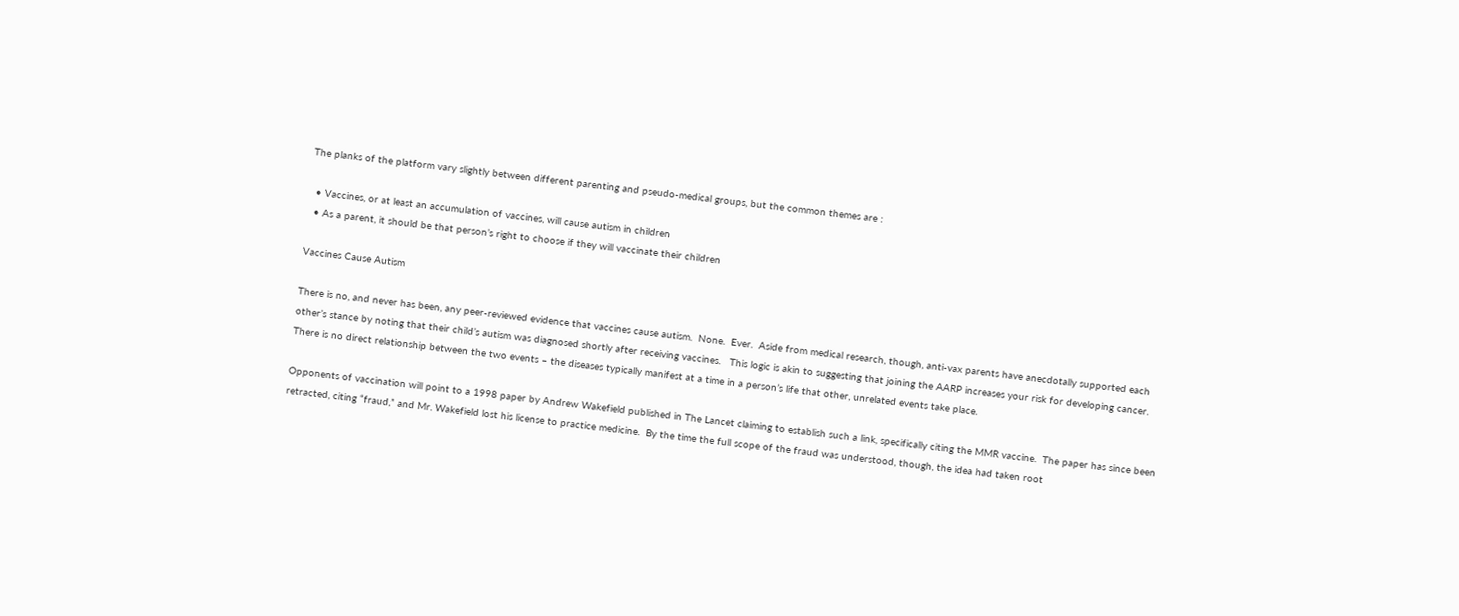The planks of the platform vary slightly between different parenting and pseudo-medical groups, but the common themes are :

  • Vaccines, or at least an accumulation of vaccines, will cause autism in children
  • As a parent, it should be that person’s right to choose if they will vaccinate their children

Vaccines Cause Autism

There is no, and never has been, any peer-reviewed evidence that vaccines cause autism.  None.  Ever.  Aside from medical research, though, anti-vax parents have anecdotally supported each other’s stance by noting that their child’s autism was diagnosed shortly after receiving vaccines.   This logic is akin to suggesting that joining the AARP increases your risk for developing cancer.  There is no direct relationship between the two events – the diseases typically manifest at a time in a person’s life that other, unrelated events take place.

Opponents of vaccination will point to a 1998 paper by Andrew Wakefield published in The Lancet claiming to establish such a link, specifically citing the MMR vaccine.  The paper has since been retracted, citing “fraud,” and Mr. Wakefield lost his license to practice medicine.  By the time the full scope of the fraud was understood, though, the idea had taken root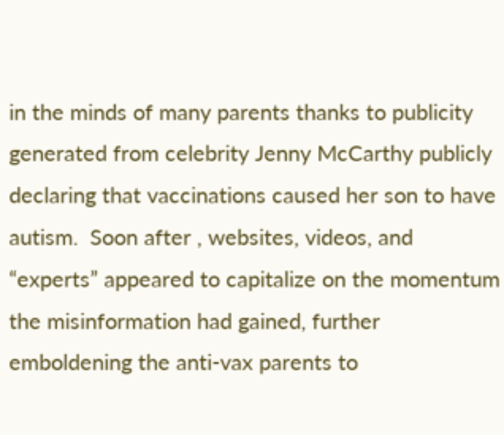in the minds of many parents thanks to publicity generated from celebrity Jenny McCarthy publicly declaring that vaccinations caused her son to have autism.  Soon after , websites, videos, and “experts” appeared to capitalize on the momentum the misinformation had gained, further emboldening the anti-vax parents to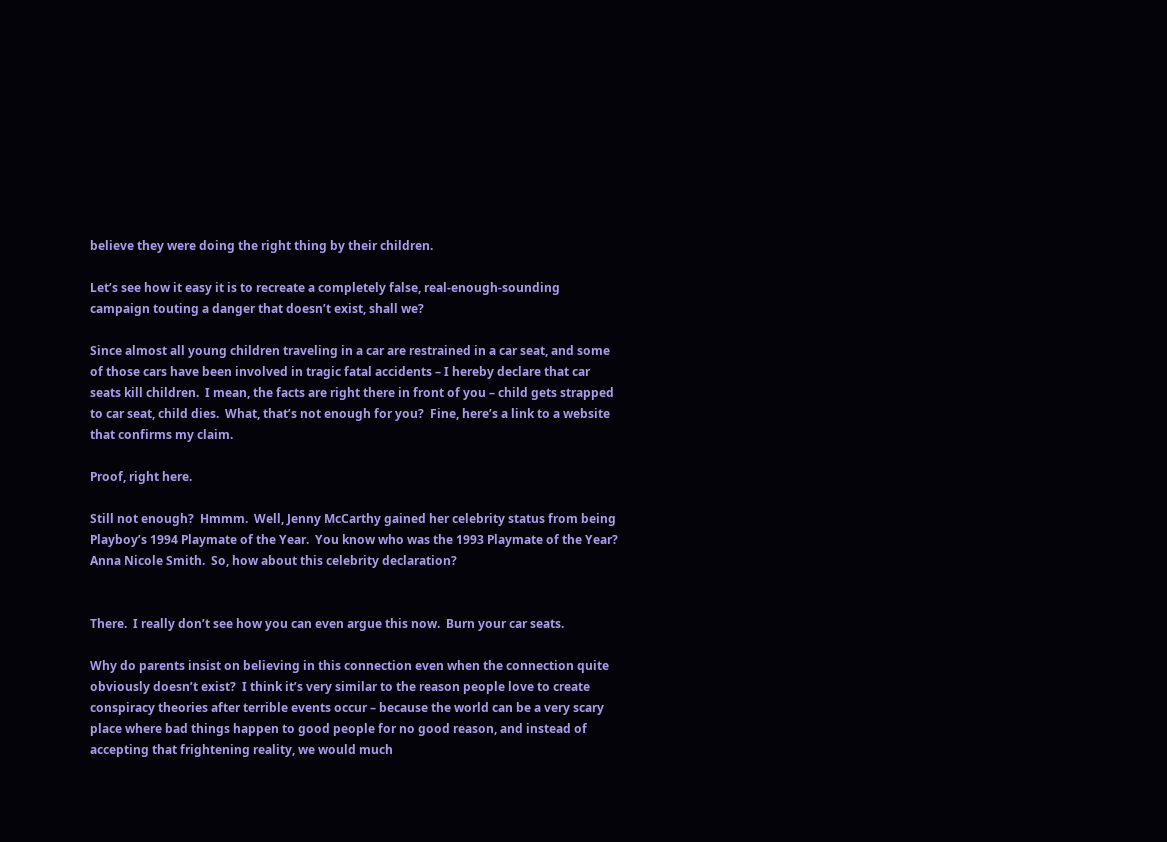believe they were doing the right thing by their children.

Let’s see how it easy it is to recreate a completely false, real-enough-sounding campaign touting a danger that doesn’t exist, shall we?

Since almost all young children traveling in a car are restrained in a car seat, and some of those cars have been involved in tragic fatal accidents – I hereby declare that car seats kill children.  I mean, the facts are right there in front of you – child gets strapped to car seat, child dies.  What, that’s not enough for you?  Fine, here’s a link to a website that confirms my claim.

Proof, right here.

Still not enough?  Hmmm.  Well, Jenny McCarthy gained her celebrity status from being Playboy’s 1994 Playmate of the Year.  You know who was the 1993 Playmate of the Year?  Anna Nicole Smith.  So, how about this celebrity declaration?


There.  I really don’t see how you can even argue this now.  Burn your car seats.

Why do parents insist on believing in this connection even when the connection quite obviously doesn’t exist?  I think it’s very similar to the reason people love to create conspiracy theories after terrible events occur – because the world can be a very scary place where bad things happen to good people for no good reason, and instead of accepting that frightening reality, we would much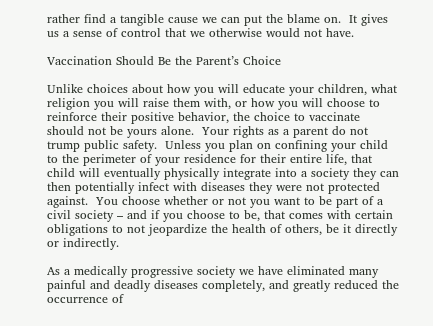rather find a tangible cause we can put the blame on.  It gives us a sense of control that we otherwise would not have.

Vaccination Should Be the Parent’s Choice

Unlike choices about how you will educate your children, what religion you will raise them with, or how you will choose to reinforce their positive behavior, the choice to vaccinate should not be yours alone.  Your rights as a parent do not trump public safety.  Unless you plan on confining your child to the perimeter of your residence for their entire life, that child will eventually physically integrate into a society they can then potentially infect with diseases they were not protected against.  You choose whether or not you want to be part of a civil society – and if you choose to be, that comes with certain obligations to not jeopardize the health of others, be it directly or indirectly.

As a medically progressive society we have eliminated many painful and deadly diseases completely, and greatly reduced the occurrence of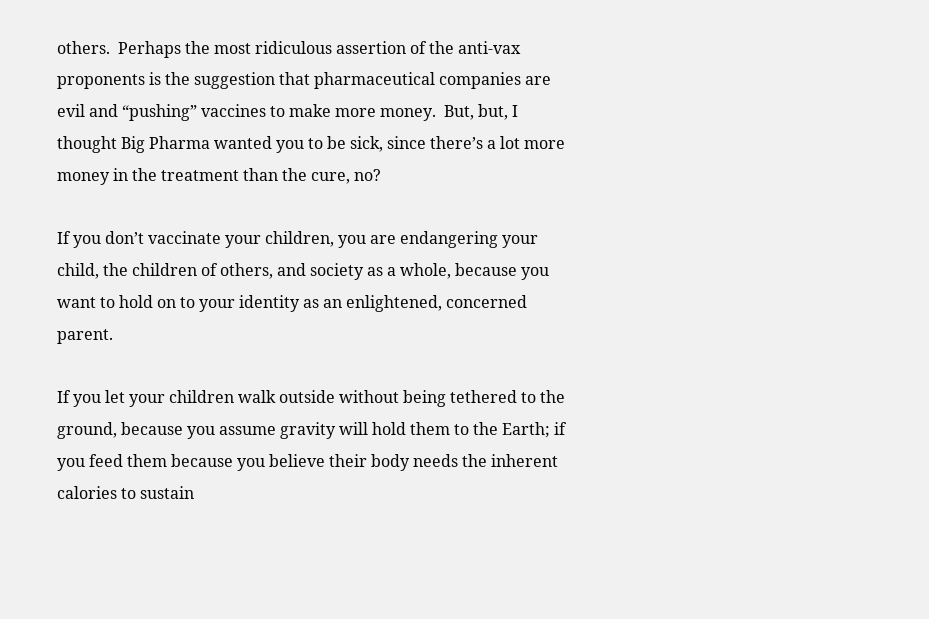others.  Perhaps the most ridiculous assertion of the anti-vax proponents is the suggestion that pharmaceutical companies are evil and “pushing” vaccines to make more money.  But, but, I thought Big Pharma wanted you to be sick, since there’s a lot more money in the treatment than the cure, no?

If you don’t vaccinate your children, you are endangering your child, the children of others, and society as a whole, because you want to hold on to your identity as an enlightened, concerned parent.

If you let your children walk outside without being tethered to the ground, because you assume gravity will hold them to the Earth; if you feed them because you believe their body needs the inherent calories to sustain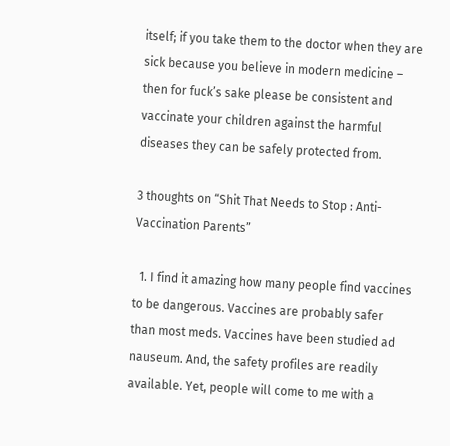itself; if you take them to the doctor when they are sick because you believe in modern medicine – then for fuck’s sake please be consistent and vaccinate your children against the harmful diseases they can be safely protected from.

3 thoughts on “Shit That Needs to Stop : Anti-Vaccination Parents”

  1. I find it amazing how many people find vaccines to be dangerous. Vaccines are probably safer than most meds. Vaccines have been studied ad nauseum. And, the safety profiles are readily available. Yet, people will come to me with a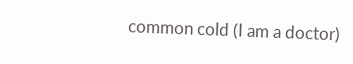common cold (I am a doctor)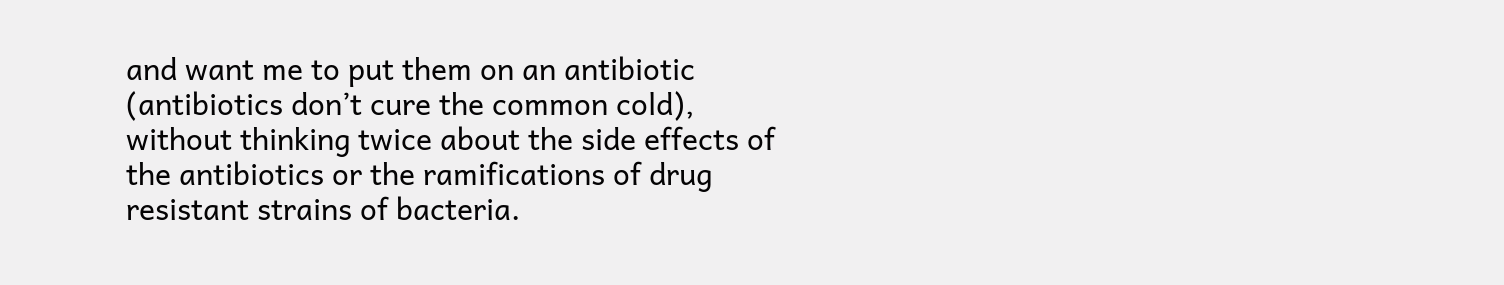and want me to put them on an antibiotic (antibiotics don’t cure the common cold), without thinking twice about the side effects of the antibiotics or the ramifications of drug resistant strains of bacteria.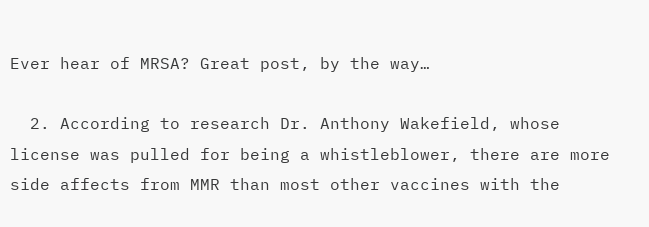Ever hear of MRSA? Great post, by the way…

  2. According to research Dr. Anthony Wakefield, whose license was pulled for being a whistleblower, there are more side affects from MMR than most other vaccines with the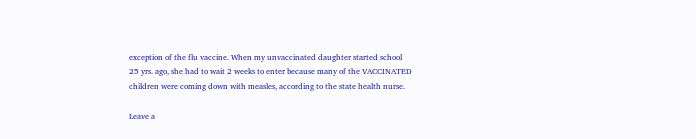exception of the flu vaccine. When my unvaccinated daughter started school 25 yrs. ago, she had to wait 2 weeks to enter because many of the VACCINATED children were coming down with measles, according to the state health nurse.

Leave a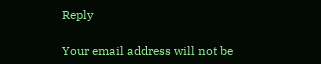Reply

Your email address will not be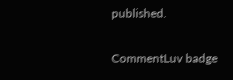published.

CommentLuv badge